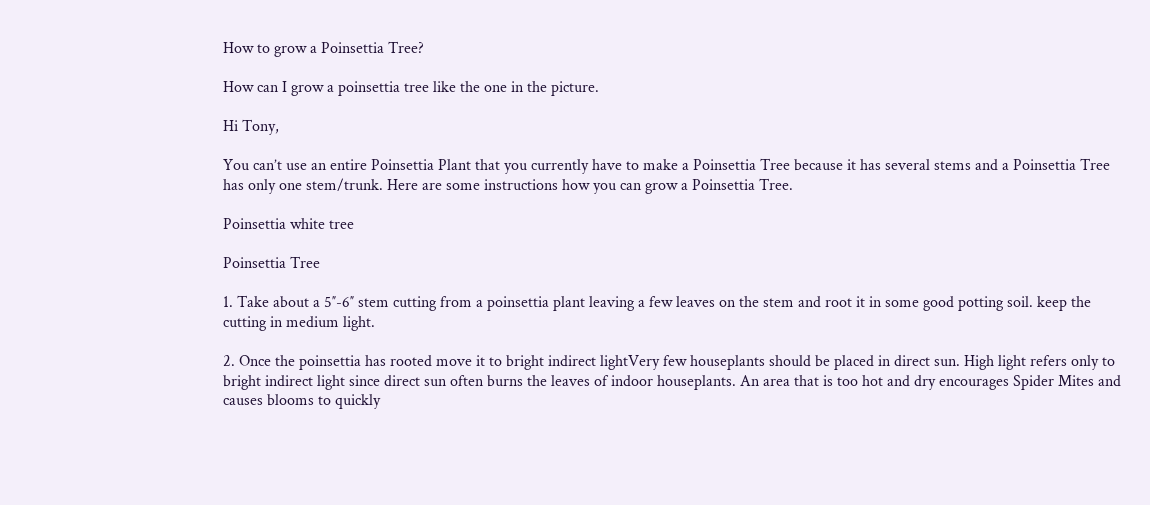How to grow a Poinsettia Tree?

How can I grow a poinsettia tree like the one in the picture.

Hi Tony,

You can’t use an entire Poinsettia Plant that you currently have to make a Poinsettia Tree because it has several stems and a Poinsettia Tree has only one stem/trunk. Here are some instructions how you can grow a Poinsettia Tree.

Poinsettia white tree

Poinsettia Tree

1. Take about a 5″-6″ stem cutting from a poinsettia plant leaving a few leaves on the stem and root it in some good potting soil. keep the cutting in medium light.

2. Once the poinsettia has rooted move it to bright indirect lightVery few houseplants should be placed in direct sun. High light refers only to bright indirect light since direct sun often burns the leaves of indoor houseplants. An area that is too hot and dry encourages Spider Mites and causes blooms to quickly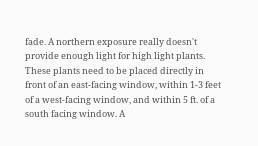fade. A northern exposure really doesn't provide enough light for high light plants. These plants need to be placed directly in front of an east-facing window, within 1-3 feet of a west-facing window, and within 5 ft. of a south facing window. A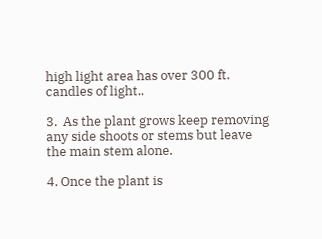high light area has over 300 ft. candles of light..

3.  As the plant grows keep removing any side shoots or stems but leave the main stem alone.

4. Once the plant is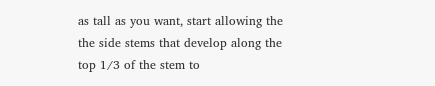as tall as you want, start allowing the the side stems that develop along the top 1/3 of the stem to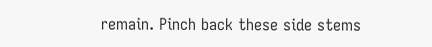remain. Pinch back these side stems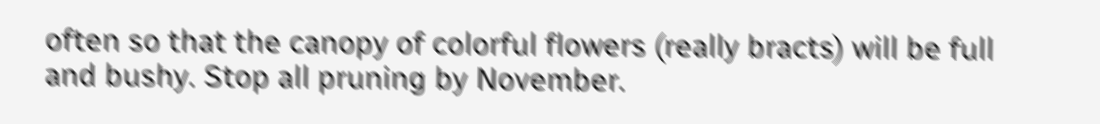often so that the canopy of colorful flowers (really bracts) will be full and bushy. Stop all pruning by November.